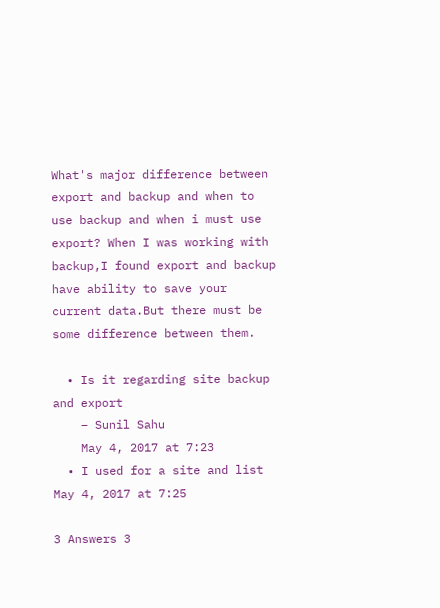What's major difference between export and backup and when to use backup and when i must use export? When I was working with backup,I found export and backup have ability to save your current data.But there must be some difference between them.

  • Is it regarding site backup and export
    – Sunil Sahu
    May 4, 2017 at 7:23
  • I used for a site and list May 4, 2017 at 7:25

3 Answers 3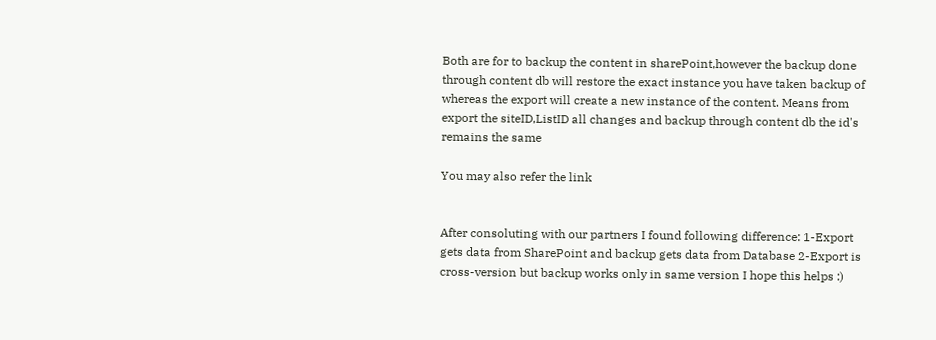Both are for to backup the content in sharePoint,however the backup done through content db will restore the exact instance you have taken backup of whereas the export will create a new instance of the content. Means from export the siteID,ListID all changes and backup through content db the id's remains the same

You may also refer the link


After consoluting with our partners I found following difference: 1-Export gets data from SharePoint and backup gets data from Database 2-Export is cross-version but backup works only in same version I hope this helps :)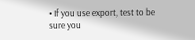• If you use export, test to be sure you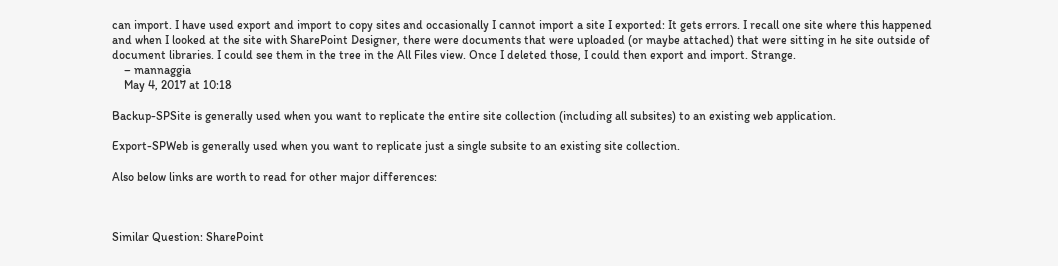can import. I have used export and import to copy sites and occasionally I cannot import a site I exported: It gets errors. I recall one site where this happened and when I looked at the site with SharePoint Designer, there were documents that were uploaded (or maybe attached) that were sitting in he site outside of document libraries. I could see them in the tree in the All Files view. Once I deleted those, I could then export and import. Strange.
    – mannaggia
    May 4, 2017 at 10:18

Backup-SPSite is generally used when you want to replicate the entire site collection (including all subsites) to an existing web application.

Export-SPWeb is generally used when you want to replicate just a single subsite to an existing site collection.

Also below links are worth to read for other major differences:



Similar Question: SharePoint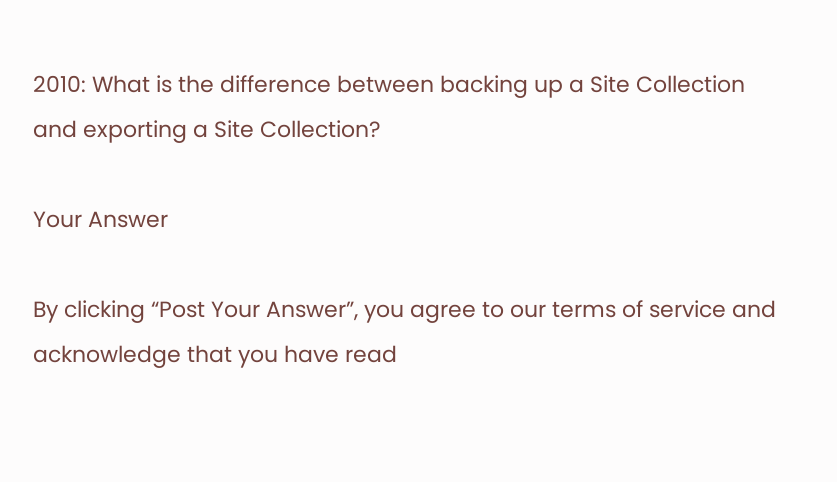2010: What is the difference between backing up a Site Collection and exporting a Site Collection?

Your Answer

By clicking “Post Your Answer”, you agree to our terms of service and acknowledge that you have read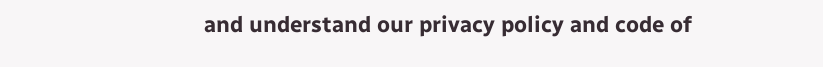and understand our privacy policy and code of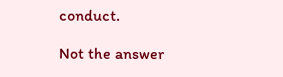conduct.

Not the answer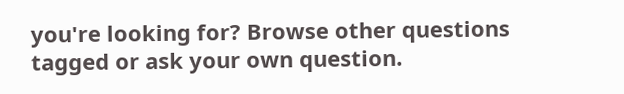you're looking for? Browse other questions tagged or ask your own question.